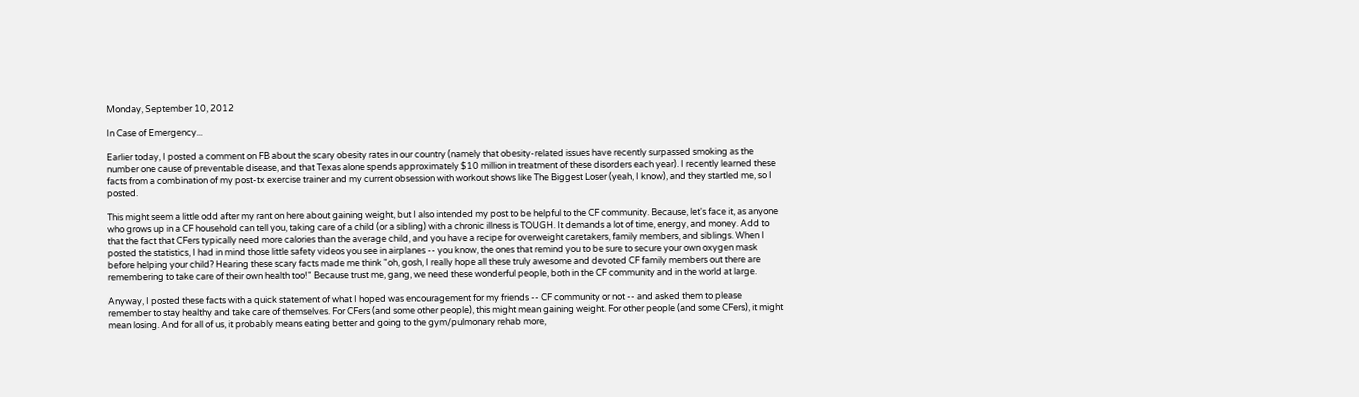Monday, September 10, 2012

In Case of Emergency...

Earlier today, I posted a comment on FB about the scary obesity rates in our country (namely that obesity-related issues have recently surpassed smoking as the number one cause of preventable disease, and that Texas alone spends approximately $10 million in treatment of these disorders each year). I recently learned these facts from a combination of my post-tx exercise trainer and my current obsession with workout shows like The Biggest Loser (yeah, I know), and they startled me, so I posted.

This might seem a little odd after my rant on here about gaining weight, but I also intended my post to be helpful to the CF community. Because, let's face it, as anyone who grows up in a CF household can tell you, taking care of a child (or a sibling) with a chronic illness is TOUGH. It demands a lot of time, energy, and money. Add to that the fact that CFers typically need more calories than the average child, and you have a recipe for overweight caretakers, family members, and siblings. When I posted the statistics, I had in mind those little safety videos you see in airplanes -- you know, the ones that remind you to be sure to secure your own oxygen mask before helping your child? Hearing these scary facts made me think "oh, gosh, I really hope all these truly awesome and devoted CF family members out there are remembering to take care of their own health too!" Because trust me, gang, we need these wonderful people, both in the CF community and in the world at large.

Anyway, I posted these facts with a quick statement of what I hoped was encouragement for my friends -- CF community or not -- and asked them to please remember to stay healthy and take care of themselves. For CFers (and some other people), this might mean gaining weight. For other people (and some CFers), it might mean losing. And for all of us, it probably means eating better and going to the gym/pulmonary rehab more,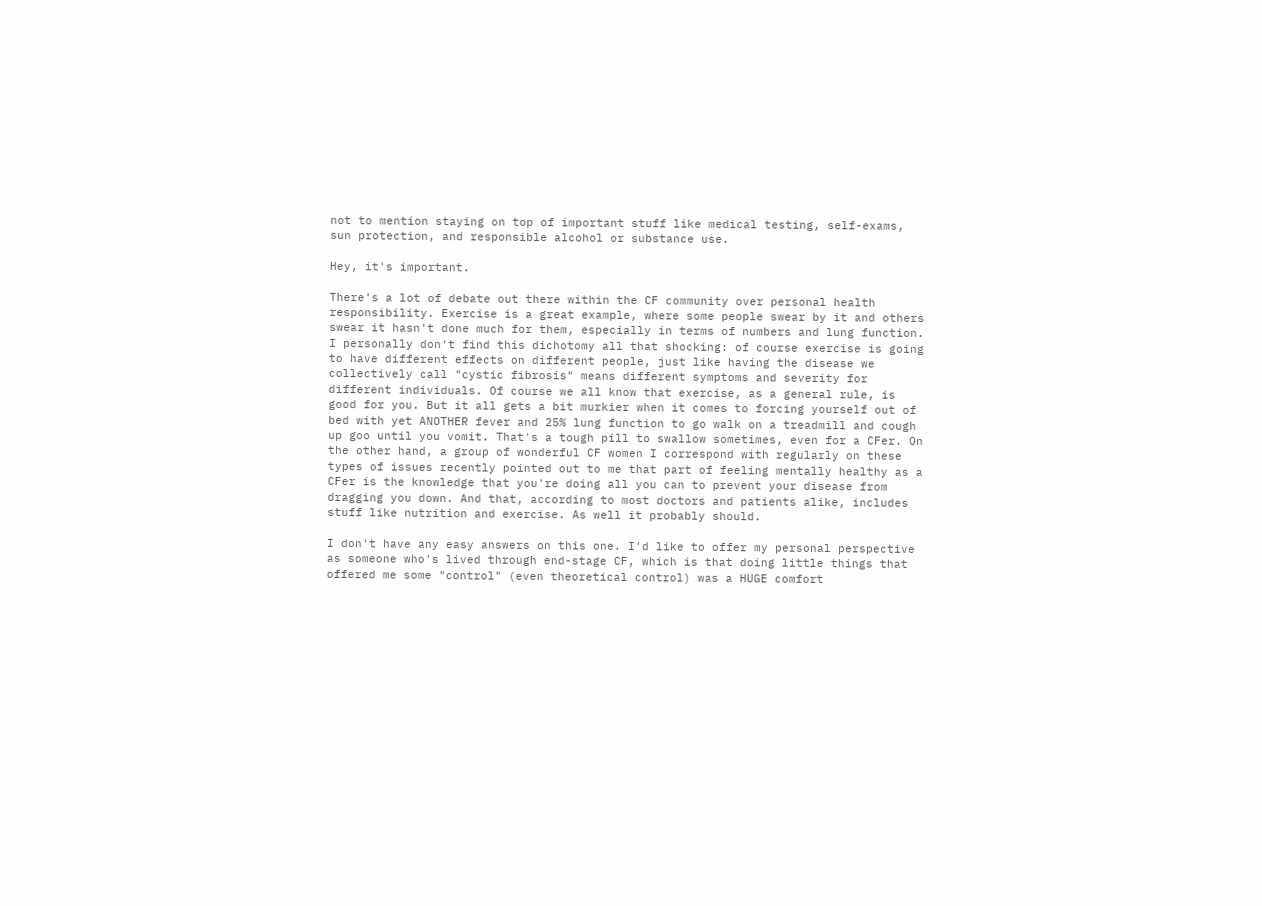not to mention staying on top of important stuff like medical testing, self-exams, sun protection, and responsible alcohol or substance use.

Hey, it's important.

There's a lot of debate out there within the CF community over personal health responsibility. Exercise is a great example, where some people swear by it and others swear it hasn't done much for them, especially in terms of numbers and lung function. I personally don't find this dichotomy all that shocking: of course exercise is going to have different effects on different people, just like having the disease we collectively call "cystic fibrosis" means different symptoms and severity for different individuals. Of course we all know that exercise, as a general rule, is good for you. But it all gets a bit murkier when it comes to forcing yourself out of bed with yet ANOTHER fever and 25% lung function to go walk on a treadmill and cough up goo until you vomit. That's a tough pill to swallow sometimes, even for a CFer. On the other hand, a group of wonderful CF women I correspond with regularly on these types of issues recently pointed out to me that part of feeling mentally healthy as a CFer is the knowledge that you're doing all you can to prevent your disease from dragging you down. And that, according to most doctors and patients alike, includes stuff like nutrition and exercise. As well it probably should.

I don't have any easy answers on this one. I'd like to offer my personal perspective as someone who's lived through end-stage CF, which is that doing little things that offered me some "control" (even theoretical control) was a HUGE comfort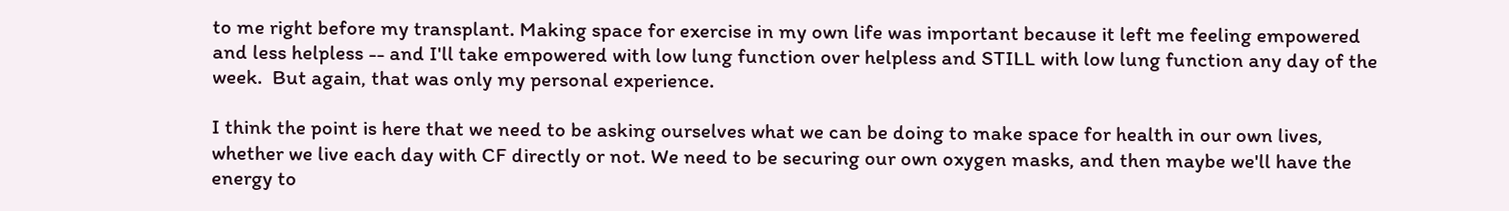to me right before my transplant. Making space for exercise in my own life was important because it left me feeling empowered and less helpless -- and I'll take empowered with low lung function over helpless and STILL with low lung function any day of the week.  But again, that was only my personal experience.

I think the point is here that we need to be asking ourselves what we can be doing to make space for health in our own lives, whether we live each day with CF directly or not. We need to be securing our own oxygen masks, and then maybe we'll have the energy to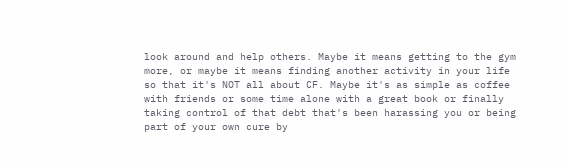look around and help others. Maybe it means getting to the gym more, or maybe it means finding another activity in your life so that it's NOT all about CF. Maybe it's as simple as coffee with friends or some time alone with a great book or finally taking control of that debt that's been harassing you or being part of your own cure by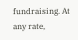fundraising. At any rate,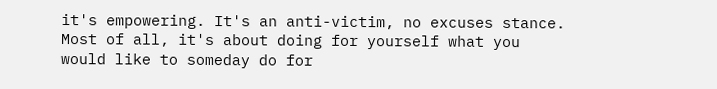it's empowering. It's an anti-victim, no excuses stance. Most of all, it's about doing for yourself what you would like to someday do for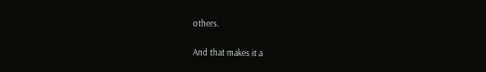others.

And that makes it a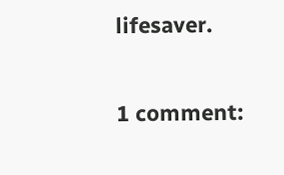lifesaver.

1 comment: